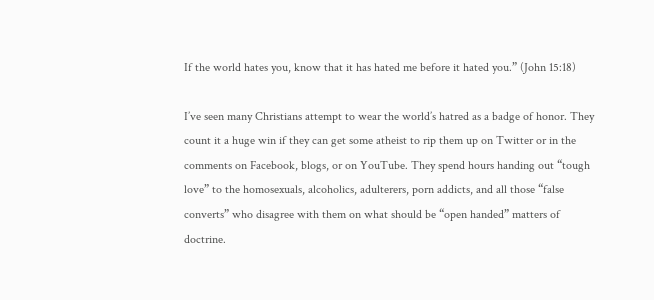If the world hates you, know that it has hated me before it hated you.” (John 15:18)

I’ve seen many Christians attempt to wear the world’s hatred as a badge of honor. They count it a huge win if they can get some atheist to rip them up on Twitter or in the comments on Facebook, blogs, or on YouTube. They spend hours handing out “tough love” to the homosexuals, alcoholics, adulterers, porn addicts, and all those “false converts” who disagree with them on what should be “open handed” matters of doctrine.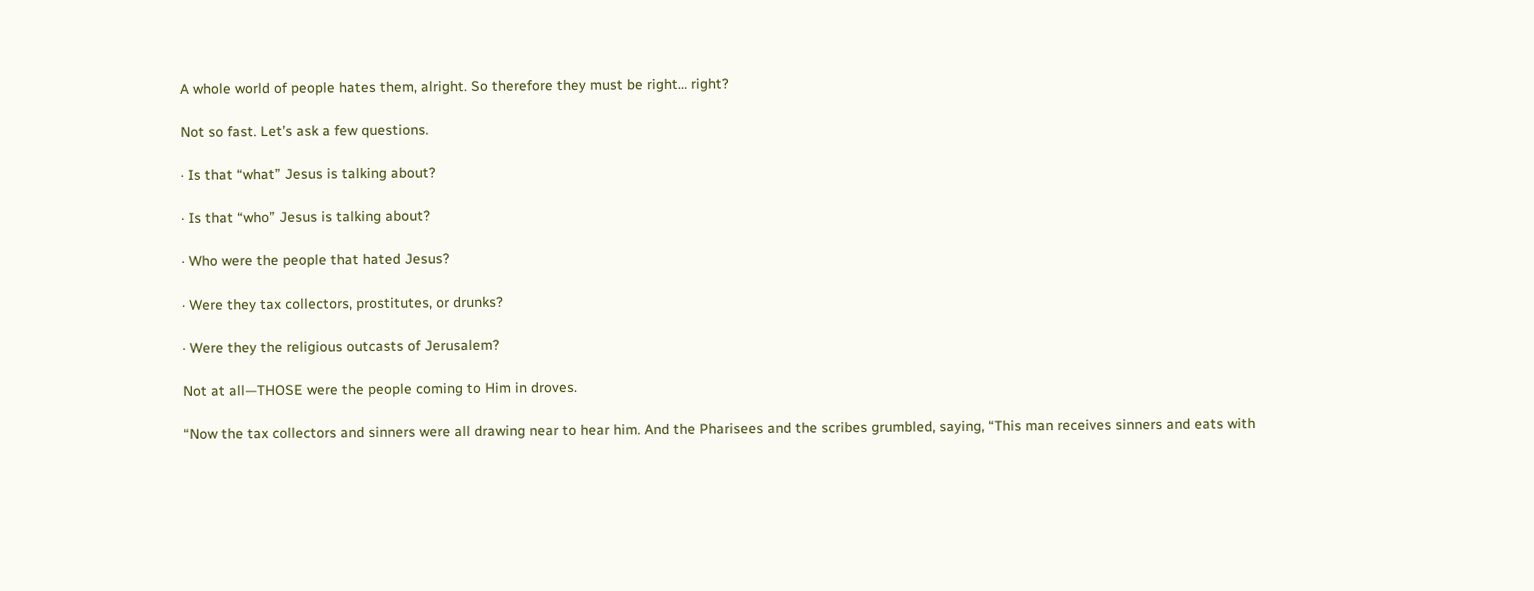A whole world of people hates them, alright. So therefore they must be right… right?

Not so fast. Let’s ask a few questions.

· Is that “what” Jesus is talking about?

· Is that “who” Jesus is talking about?

· Who were the people that hated Jesus?

· Were they tax collectors, prostitutes, or drunks?

· Were they the religious outcasts of Jerusalem?

Not at all—THOSE were the people coming to Him in droves.

“Now the tax collectors and sinners were all drawing near to hear him. And the Pharisees and the scribes grumbled, saying, “This man receives sinners and eats with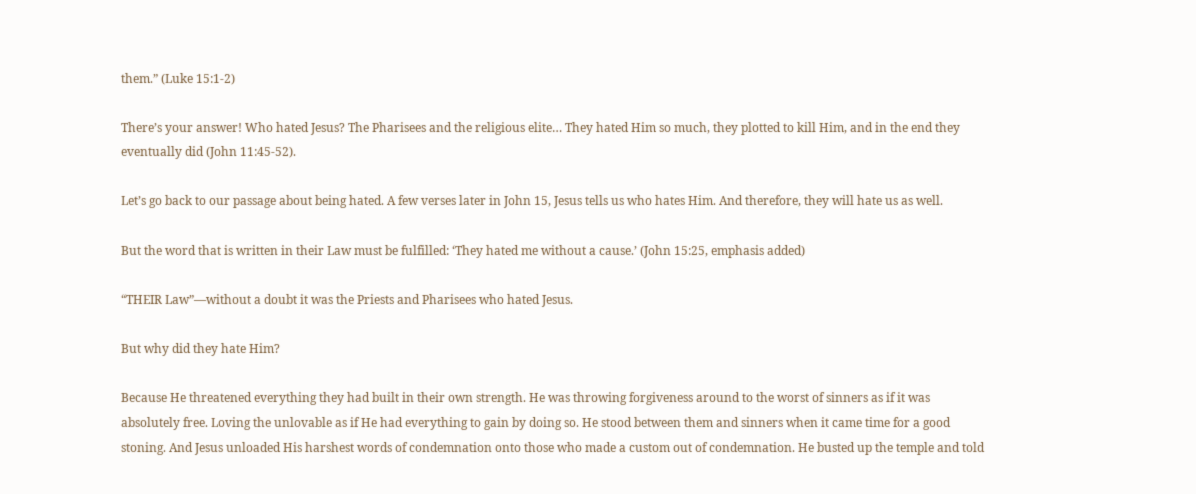them.” (Luke 15:1-2)

There’s your answer! Who hated Jesus? The Pharisees and the religious elite… They hated Him so much, they plotted to kill Him, and in the end they eventually did (John 11:45-52).

Let’s go back to our passage about being hated. A few verses later in John 15, Jesus tells us who hates Him. And therefore, they will hate us as well.

But the word that is written in their Law must be fulfilled: ‘They hated me without a cause.’ (John 15:25, emphasis added)

“THEIR Law”—without a doubt it was the Priests and Pharisees who hated Jesus.

But why did they hate Him?

Because He threatened everything they had built in their own strength. He was throwing forgiveness around to the worst of sinners as if it was absolutely free. Loving the unlovable as if He had everything to gain by doing so. He stood between them and sinners when it came time for a good stoning. And Jesus unloaded His harshest words of condemnation onto those who made a custom out of condemnation. He busted up the temple and told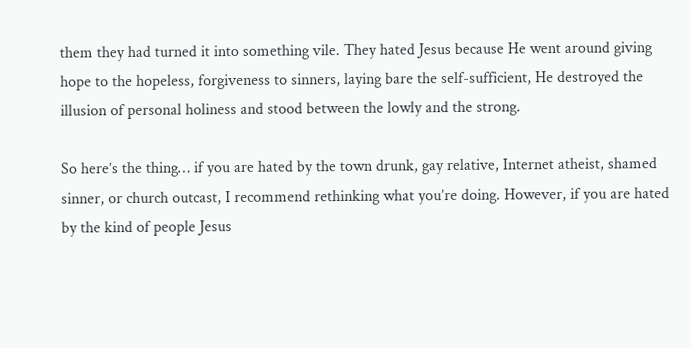them they had turned it into something vile. They hated Jesus because He went around giving hope to the hopeless, forgiveness to sinners, laying bare the self-sufficient, He destroyed the illusion of personal holiness and stood between the lowly and the strong.

So here’s the thing… if you are hated by the town drunk, gay relative, Internet atheist, shamed sinner, or church outcast, I recommend rethinking what you’re doing. However, if you are hated by the kind of people Jesus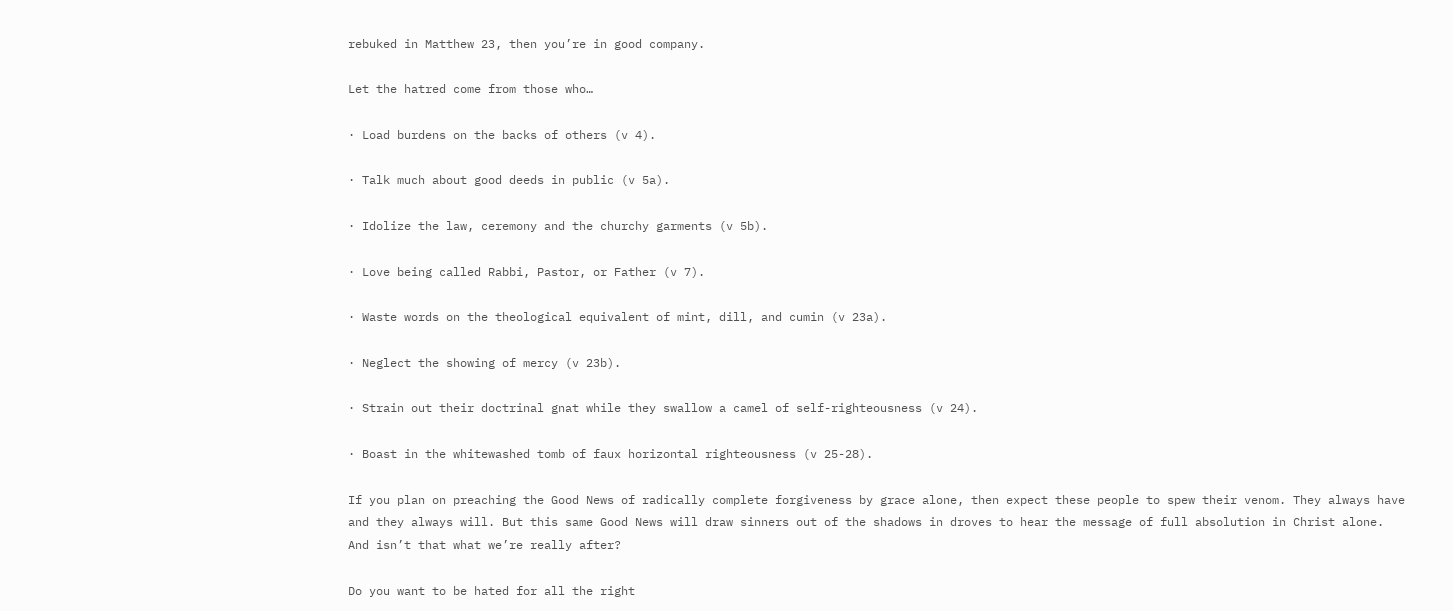rebuked in Matthew 23, then you’re in good company.

Let the hatred come from those who…

· Load burdens on the backs of others (v 4).

· Talk much about good deeds in public (v 5a).

· Idolize the law, ceremony and the churchy garments (v 5b).

· Love being called Rabbi, Pastor, or Father (v 7).

· Waste words on the theological equivalent of mint, dill, and cumin (v 23a).

· Neglect the showing of mercy (v 23b).

· Strain out their doctrinal gnat while they swallow a camel of self-righteousness (v 24).

· Boast in the whitewashed tomb of faux horizontal righteousness (v 25-28).

If you plan on preaching the Good News of radically complete forgiveness by grace alone, then expect these people to spew their venom. They always have and they always will. But this same Good News will draw sinners out of the shadows in droves to hear the message of full absolution in Christ alone. And isn’t that what we’re really after?

Do you want to be hated for all the right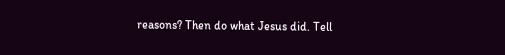reasons? Then do what Jesus did. Tell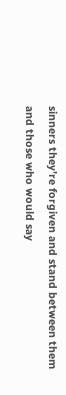sinners they’re forgiven and stand between them and those who would say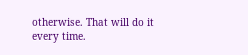otherwise. That will do it every time.